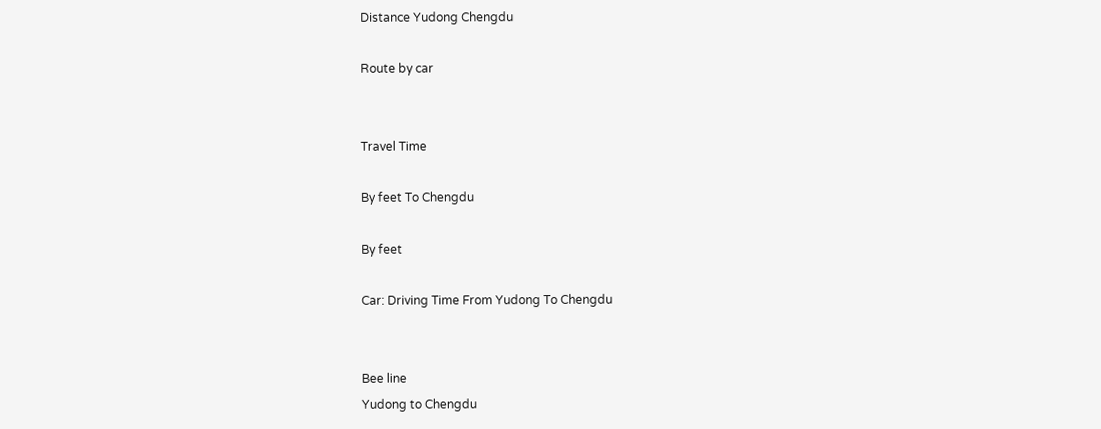Distance Yudong Chengdu

Route by car


Travel Time

By feet To Chengdu

By feet

Car: Driving Time From Yudong To Chengdu


Bee line
Yudong to Chengdu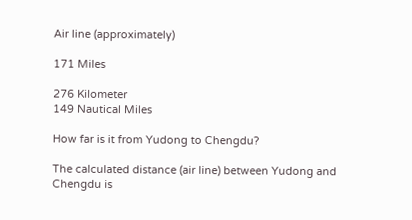Air line (approximately)

171 Miles

276 Kilometer
149 Nautical Miles

How far is it from Yudong to Chengdu?

The calculated distance (air line) between Yudong and Chengdu is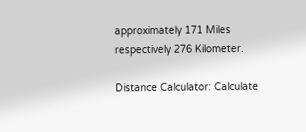approximately 171 Miles respectively 276 Kilometer.

Distance Calculator: Calculate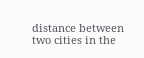distance between two cities in the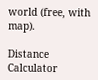world (free, with map).

Distance Calculator